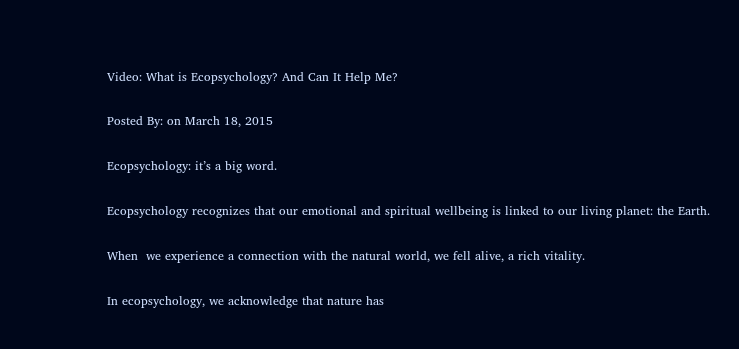Video: What is Ecopsychology? And Can It Help Me?

Posted By: on March 18, 2015

Ecopsychology: it’s a big word.

Ecopsychology recognizes that our emotional and spiritual wellbeing is linked to our living planet: the Earth.

When  we experience a connection with the natural world, we fell alive, a rich vitality.

In ecopsychology, we acknowledge that nature has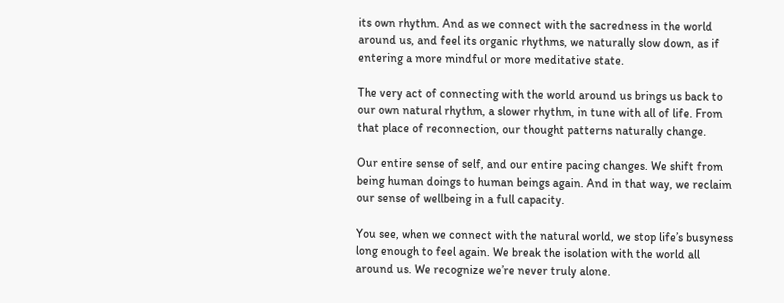its own rhythm. And as we connect with the sacredness in the world around us, and feel its organic rhythms, we naturally slow down, as if entering a more mindful or more meditative state.

The very act of connecting with the world around us brings us back to our own natural rhythm, a slower rhythm, in tune with all of life. From that place of reconnection, our thought patterns naturally change.

Our entire sense of self, and our entire pacing changes. We shift from being human doings to human beings again. And in that way, we reclaim our sense of wellbeing in a full capacity.

You see, when we connect with the natural world, we stop life’s busyness long enough to feel again. We break the isolation with the world all around us. We recognize we’re never truly alone.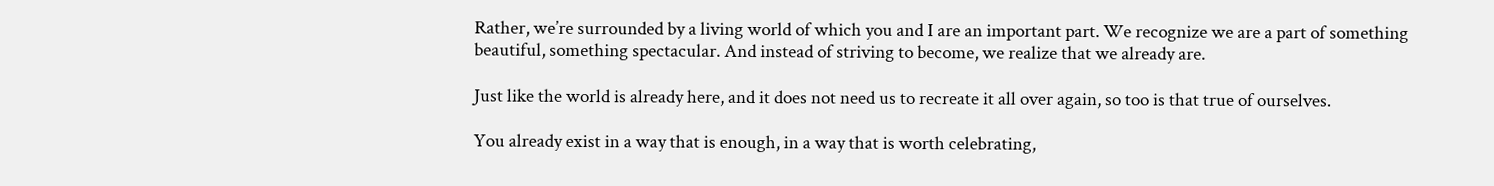Rather, we’re surrounded by a living world of which you and I are an important part. We recognize we are a part of something beautiful, something spectacular. And instead of striving to become, we realize that we already are.

Just like the world is already here, and it does not need us to recreate it all over again, so too is that true of ourselves.

You already exist in a way that is enough, in a way that is worth celebrating,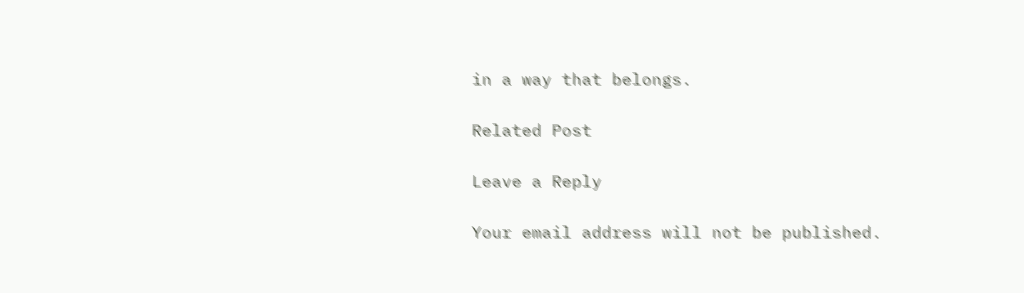in a way that belongs.

Related Post

Leave a Reply

Your email address will not be published.